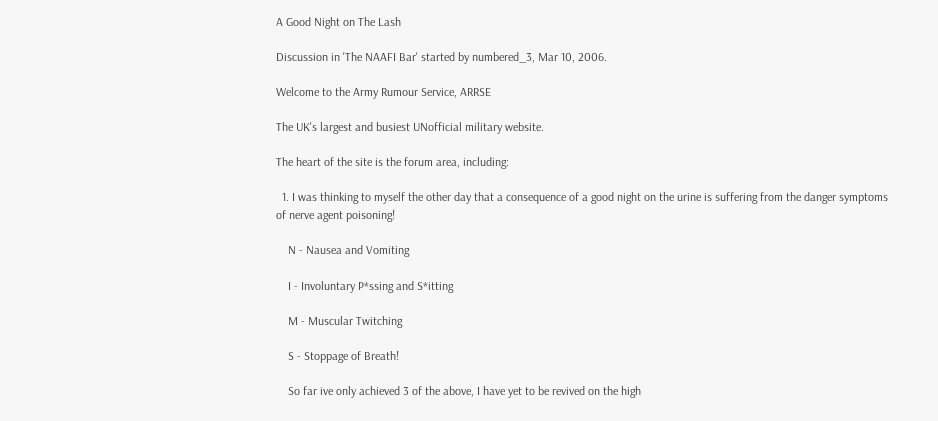A Good Night on The Lash

Discussion in 'The NAAFI Bar' started by numbered_3, Mar 10, 2006.

Welcome to the Army Rumour Service, ARRSE

The UK's largest and busiest UNofficial military website.

The heart of the site is the forum area, including:

  1. I was thinking to myself the other day that a consequence of a good night on the urine is suffering from the danger symptoms of nerve agent poisoning!

    N - Nausea and Vomiting

    I - Involuntary P*ssing and S*itting

    M - Muscular Twitching

    S - Stoppage of Breath!

    So far ive only achieved 3 of the above, I have yet to be revived on the high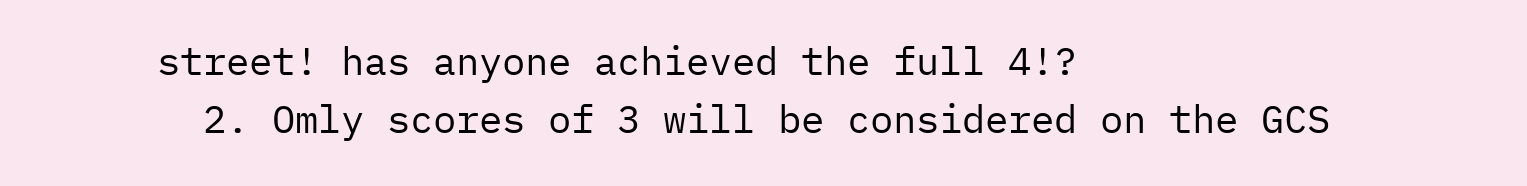street! has anyone achieved the full 4!?
  2. Omly scores of 3 will be considered on the GCS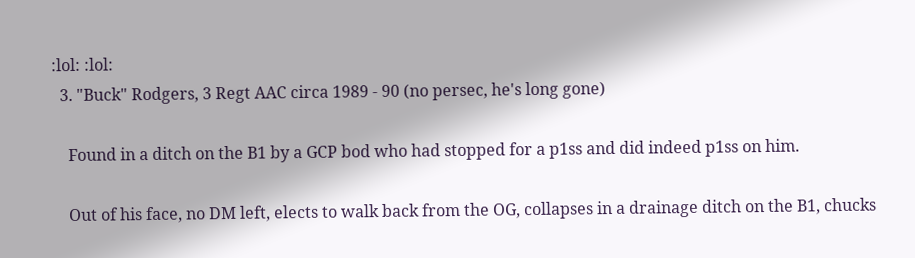:lol: :lol:
  3. "Buck" Rodgers, 3 Regt AAC circa 1989 - 90 (no persec, he's long gone)

    Found in a ditch on the B1 by a GCP bod who had stopped for a p1ss and did indeed p1ss on him.

    Out of his face, no DM left, elects to walk back from the OG, collapses in a drainage ditch on the B1, chucks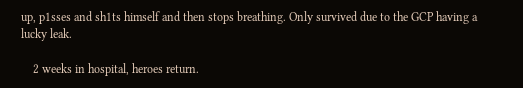up, p1sses and sh1ts himself and then stops breathing. Only survived due to the GCP having a lucky leak.

    2 weeks in hospital, heroes return.